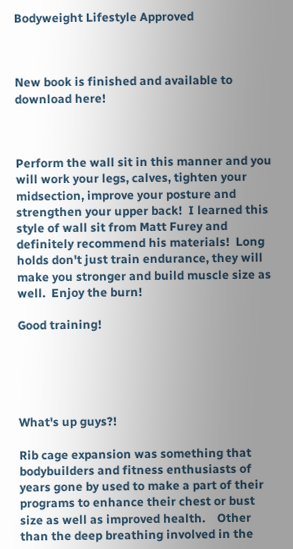Bodyweight Lifestyle Approved



New book is finished and available to download here!



Perform the wall sit in this manner and you will work your legs, calves, tighten your midsection, improve your posture and strengthen your upper back!  I learned this style of wall sit from Matt Furey and definitely recommend his materials!  Long holds don't just train endurance, they will make you stronger and build muscle size as well.  Enjoy the burn!

Good training!





What's up guys?!

Rib cage expansion was something that bodybuilders and fitness enthusiasts of years gone by used to make a part of their programs to enhance their chest or bust size as well as improved health.    Other than the deep breathing involved in the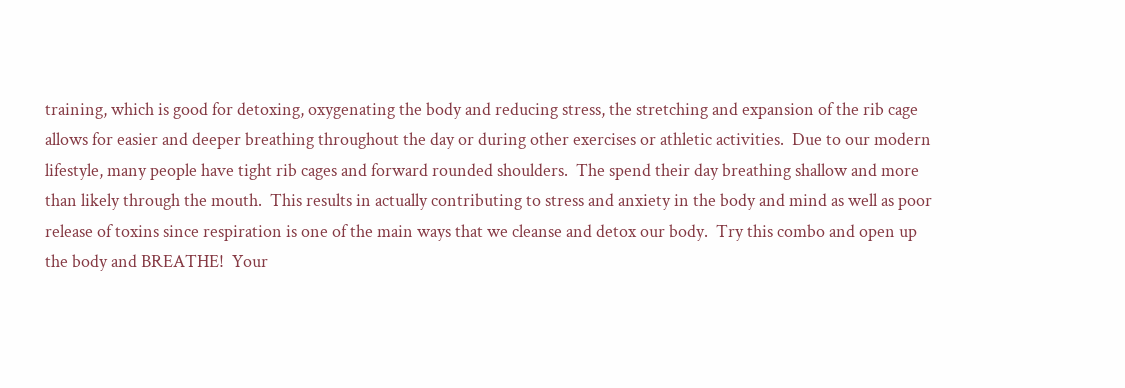training, which is good for detoxing, oxygenating the body and reducing stress, the stretching and expansion of the rib cage allows for easier and deeper breathing throughout the day or during other exercises or athletic activities.  Due to our modern lifestyle, many people have tight rib cages and forward rounded shoulders.  The spend their day breathing shallow and more than likely through the mouth.  This results in actually contributing to stress and anxiety in the body and mind as well as poor release of toxins since respiration is one of the main ways that we cleanse and detox our body.  Try this combo and open up the body and BREATHE!  Your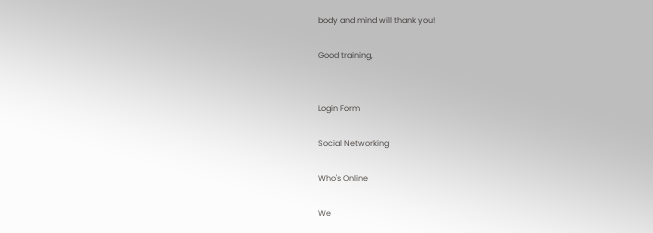body and mind will thank you!

Good training,


Login Form

Social Networking

Who's Online

We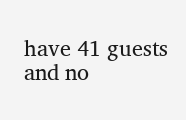have 41 guests and no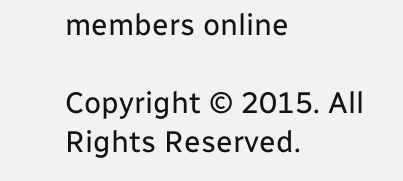members online

Copyright © 2015. All Rights Reserved.